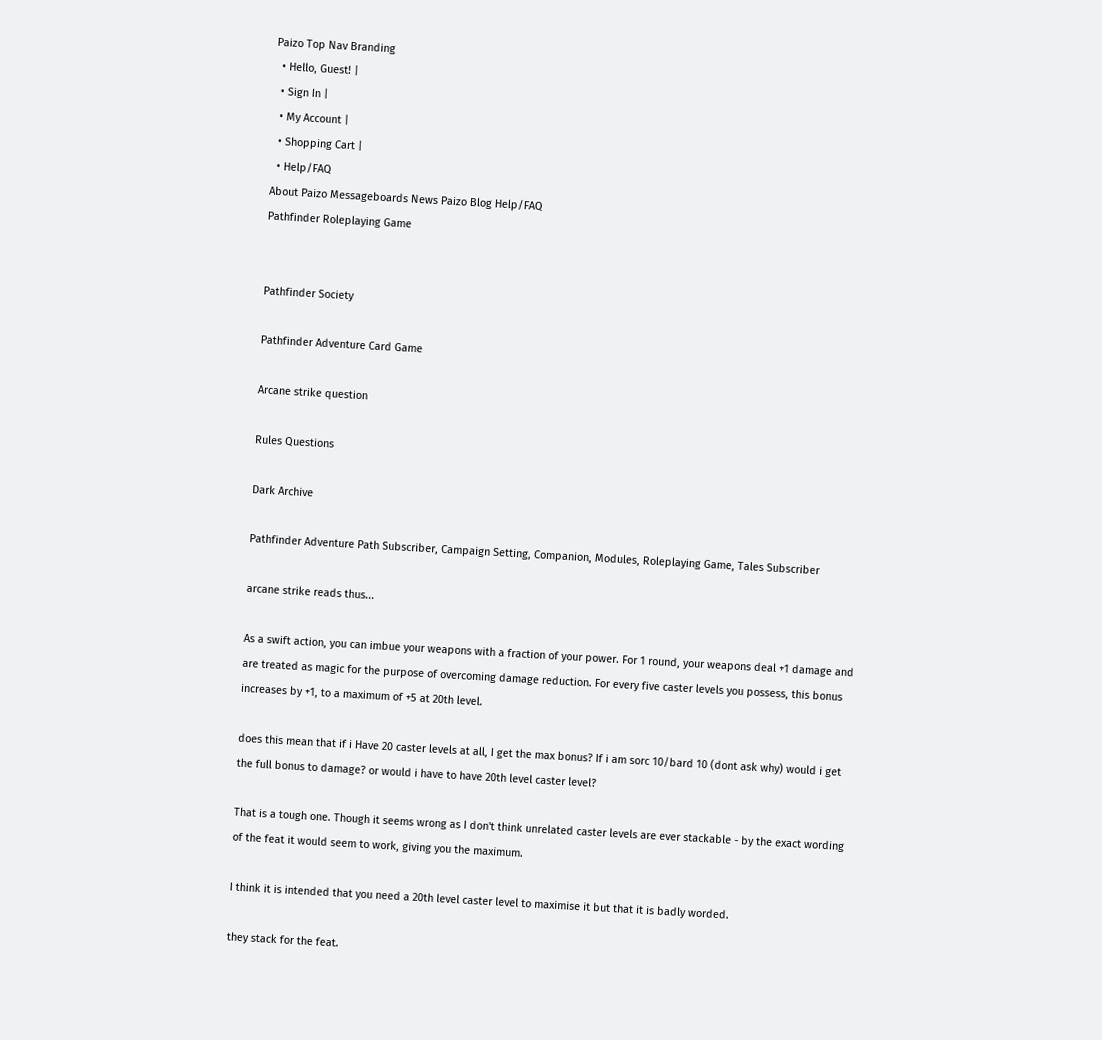Paizo Top Nav Branding
  • Hello, Guest! |
  • Sign In |
  • My Account |
  • Shopping Cart |
  • Help/FAQ
About Paizo Messageboards News Paizo Blog Help/FAQ
Pathfinder Roleplaying Game


Pathfinder Society

Pathfinder Adventure Card Game

Arcane strike question

Rules Questions

Dark Archive

Pathfinder Adventure Path Subscriber, Campaign Setting, Companion, Modules, Roleplaying Game, Tales Subscriber

arcane strike reads thus...

As a swift action, you can imbue your weapons with a fraction of your power. For 1 round, your weapons deal +1 damage and are treated as magic for the purpose of overcoming damage reduction. For every five caster levels you possess, this bonus increases by +1, to a maximum of +5 at 20th level.

does this mean that if i Have 20 caster levels at all, I get the max bonus? If i am sorc 10/bard 10 (dont ask why) would i get the full bonus to damage? or would i have to have 20th level caster level?

That is a tough one. Though it seems wrong as I don't think unrelated caster levels are ever stackable - by the exact wording of the feat it would seem to work, giving you the maximum.

I think it is intended that you need a 20th level caster level to maximise it but that it is badly worded.

they stack for the feat.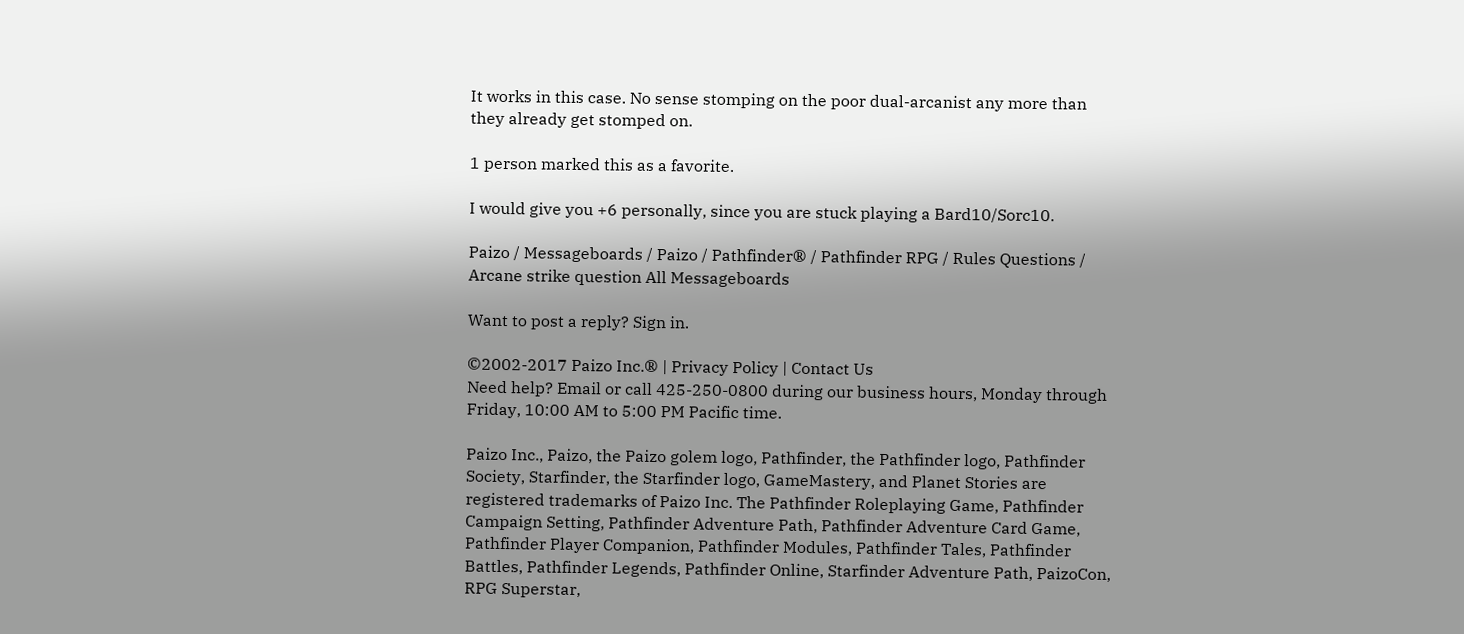It works in this case. No sense stomping on the poor dual-arcanist any more than they already get stomped on.

1 person marked this as a favorite.

I would give you +6 personally, since you are stuck playing a Bard10/Sorc10.

Paizo / Messageboards / Paizo / Pathfinder® / Pathfinder RPG / Rules Questions / Arcane strike question All Messageboards

Want to post a reply? Sign in.

©2002-2017 Paizo Inc.® | Privacy Policy | Contact Us
Need help? Email or call 425-250-0800 during our business hours, Monday through Friday, 10:00 AM to 5:00 PM Pacific time.

Paizo Inc., Paizo, the Paizo golem logo, Pathfinder, the Pathfinder logo, Pathfinder Society, Starfinder, the Starfinder logo, GameMastery, and Planet Stories are registered trademarks of Paizo Inc. The Pathfinder Roleplaying Game, Pathfinder Campaign Setting, Pathfinder Adventure Path, Pathfinder Adventure Card Game, Pathfinder Player Companion, Pathfinder Modules, Pathfinder Tales, Pathfinder Battles, Pathfinder Legends, Pathfinder Online, Starfinder Adventure Path, PaizoCon, RPG Superstar,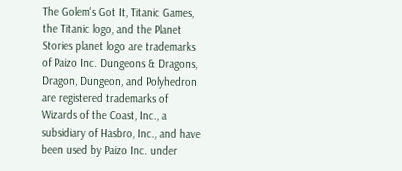The Golem's Got It, Titanic Games, the Titanic logo, and the Planet Stories planet logo are trademarks of Paizo Inc. Dungeons & Dragons, Dragon, Dungeon, and Polyhedron are registered trademarks of Wizards of the Coast, Inc., a subsidiary of Hasbro, Inc., and have been used by Paizo Inc. under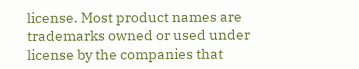license. Most product names are trademarks owned or used under license by the companies that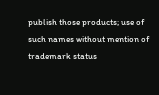publish those products; use of such names without mention of trademark status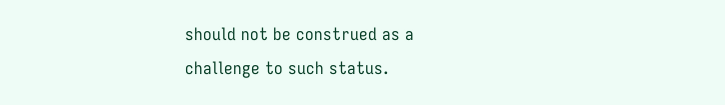should not be construed as a challenge to such status.